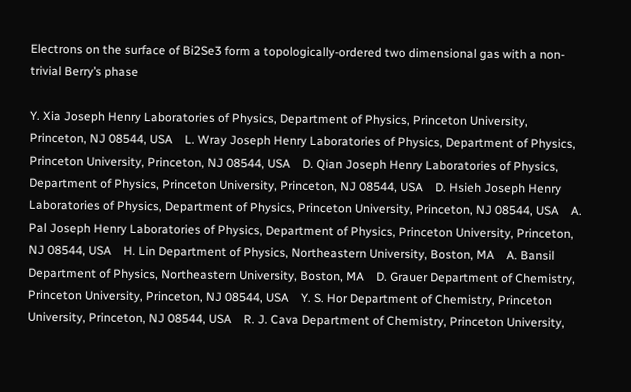Electrons on the surface of Bi2Se3 form a topologically-ordered two dimensional gas with a non-trivial Berry’s phase

Y. Xia Joseph Henry Laboratories of Physics, Department of Physics, Princeton University, Princeton, NJ 08544, USA    L. Wray Joseph Henry Laboratories of Physics, Department of Physics, Princeton University, Princeton, NJ 08544, USA    D. Qian Joseph Henry Laboratories of Physics, Department of Physics, Princeton University, Princeton, NJ 08544, USA    D. Hsieh Joseph Henry Laboratories of Physics, Department of Physics, Princeton University, Princeton, NJ 08544, USA    A. Pal Joseph Henry Laboratories of Physics, Department of Physics, Princeton University, Princeton, NJ 08544, USA    H. Lin Department of Physics, Northeastern University, Boston, MA    A. Bansil Department of Physics, Northeastern University, Boston, MA    D. Grauer Department of Chemistry, Princeton University, Princeton, NJ 08544, USA    Y. S. Hor Department of Chemistry, Princeton University, Princeton, NJ 08544, USA    R. J. Cava Department of Chemistry, Princeton University,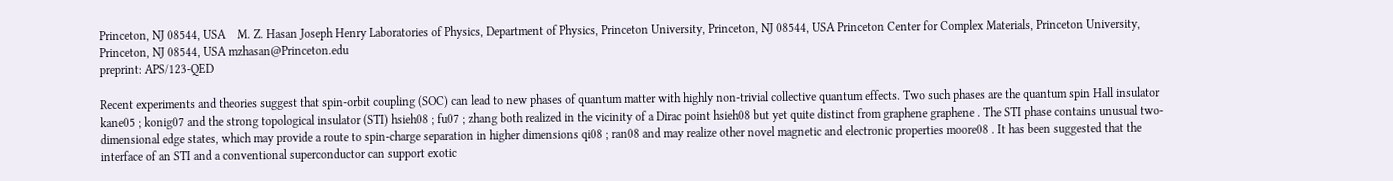Princeton, NJ 08544, USA    M. Z. Hasan Joseph Henry Laboratories of Physics, Department of Physics, Princeton University, Princeton, NJ 08544, USA Princeton Center for Complex Materials, Princeton University, Princeton, NJ 08544, USA mzhasan@Princeton.edu
preprint: APS/123-QED

Recent experiments and theories suggest that spin-orbit coupling (SOC) can lead to new phases of quantum matter with highly non-trivial collective quantum effects. Two such phases are the quantum spin Hall insulator kane05 ; konig07 and the strong topological insulator (STI) hsieh08 ; fu07 ; zhang both realized in the vicinity of a Dirac point hsieh08 but yet quite distinct from graphene graphene . The STI phase contains unusual two-dimensional edge states, which may provide a route to spin-charge separation in higher dimensions qi08 ; ran08 and may realize other novel magnetic and electronic properties moore08 . It has been suggested that the interface of an STI and a conventional superconductor can support exotic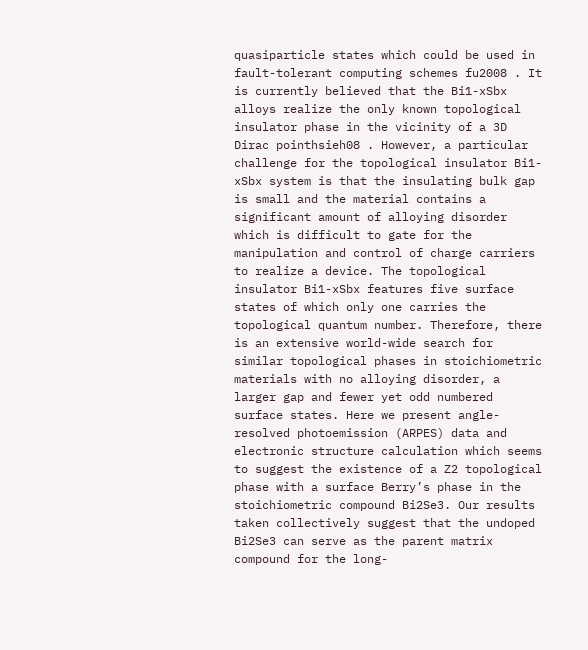quasiparticle states which could be used in fault-tolerant computing schemes fu2008 . It is currently believed that the Bi1-xSbx alloys realize the only known topological insulator phase in the vicinity of a 3D Dirac pointhsieh08 . However, a particular challenge for the topological insulator Bi1-xSbx system is that the insulating bulk gap is small and the material contains a significant amount of alloying disorder which is difficult to gate for the manipulation and control of charge carriers to realize a device. The topological insulator Bi1-xSbx features five surface states of which only one carries the topological quantum number. Therefore, there is an extensive world-wide search for similar topological phases in stoichiometric materials with no alloying disorder, a larger gap and fewer yet odd numbered surface states. Here we present angle-resolved photoemission (ARPES) data and electronic structure calculation which seems to suggest the existence of a Z2 topological phase with a surface Berry’s phase in the stoichiometric compound Bi2Se3. Our results taken collectively suggest that the undoped Bi2Se3 can serve as the parent matrix compound for the long-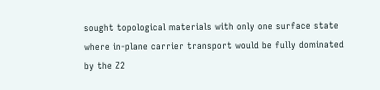sought topological materials with only one surface state where in-plane carrier transport would be fully dominated by the Z2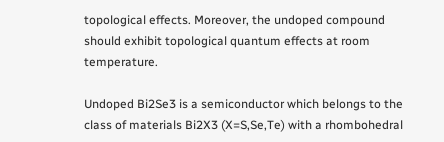topological effects. Moreover, the undoped compound should exhibit topological quantum effects at room temperature.

Undoped Bi2Se3 is a semiconductor which belongs to the class of materials Bi2X3 (X=S,Se,Te) with a rhombohedral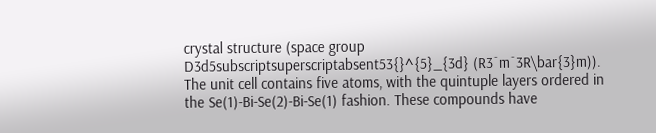crystal structure (space group D3d5subscriptsuperscriptabsent53{}^{5}_{3d} (R3¯m¯3R\bar{3}m)). The unit cell contains five atoms, with the quintuple layers ordered in the Se(1)-Bi-Se(2)-Bi-Se(1) fashion. These compounds have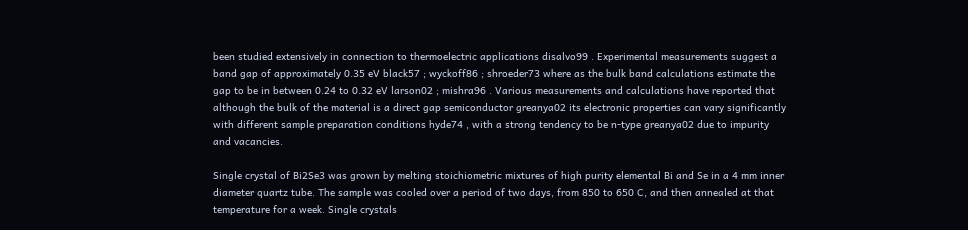been studied extensively in connection to thermoelectric applications disalvo99 . Experimental measurements suggest a band gap of approximately 0.35 eV black57 ; wyckoff86 ; shroeder73 where as the bulk band calculations estimate the gap to be in between 0.24 to 0.32 eV larson02 ; mishra96 . Various measurements and calculations have reported that although the bulk of the material is a direct gap semiconductor greanya02 its electronic properties can vary significantly with different sample preparation conditions hyde74 , with a strong tendency to be n-type greanya02 due to impurity and vacancies.

Single crystal of Bi2Se3 was grown by melting stoichiometric mixtures of high purity elemental Bi and Se in a 4 mm inner diameter quartz tube. The sample was cooled over a period of two days, from 850 to 650 C, and then annealed at that temperature for a week. Single crystals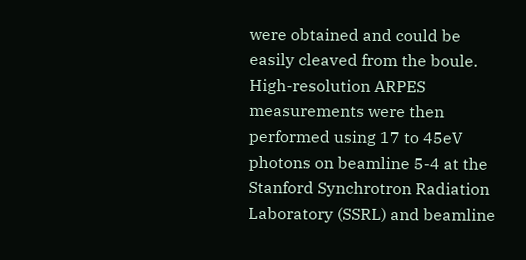were obtained and could be easily cleaved from the boule. High-resolution ARPES measurements were then performed using 17 to 45eV photons on beamline 5-4 at the Stanford Synchrotron Radiation Laboratory (SSRL) and beamline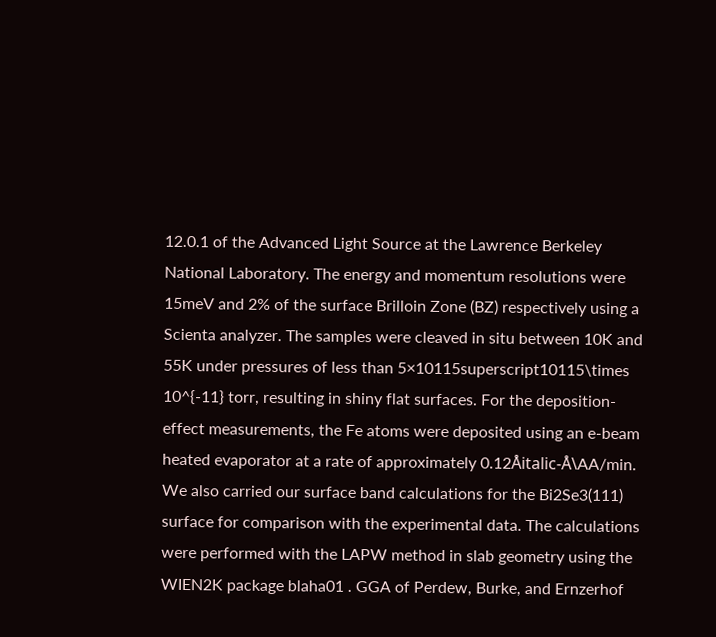12.0.1 of the Advanced Light Source at the Lawrence Berkeley National Laboratory. The energy and momentum resolutions were 15meV and 2% of the surface Brilloin Zone (BZ) respectively using a Scienta analyzer. The samples were cleaved in situ between 10K and 55K under pressures of less than 5×10115superscript10115\times 10^{-11} torr, resulting in shiny flat surfaces. For the deposition-effect measurements, the Fe atoms were deposited using an e-beam heated evaporator at a rate of approximately 0.12Åitalic-Å\AA/min. We also carried our surface band calculations for the Bi2Se3(111) surface for comparison with the experimental data. The calculations were performed with the LAPW method in slab geometry using the WIEN2K package blaha01 . GGA of Perdew, Burke, and Ernzerhof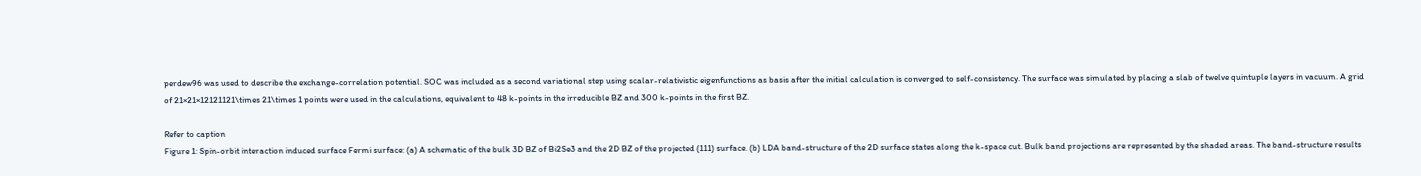perdew96 was used to describe the exchange-correlation potential. SOC was included as a second variational step using scalar-relativistic eigenfunctions as basis after the initial calculation is converged to self-consistency. The surface was simulated by placing a slab of twelve quintuple layers in vacuum. A grid of 21×21×12121121\times 21\times 1 points were used in the calculations, equivalent to 48 k-points in the irreducible BZ and 300 k-points in the first BZ.

Refer to caption
Figure 1: Spin-orbit interaction induced surface Fermi surface: (a) A schematic of the bulk 3D BZ of Bi2Se3 and the 2D BZ of the projected (111) surface. (b) LDA band-structure of the 2D surface states along the k-space cut. Bulk band projections are represented by the shaded areas. The band-structure results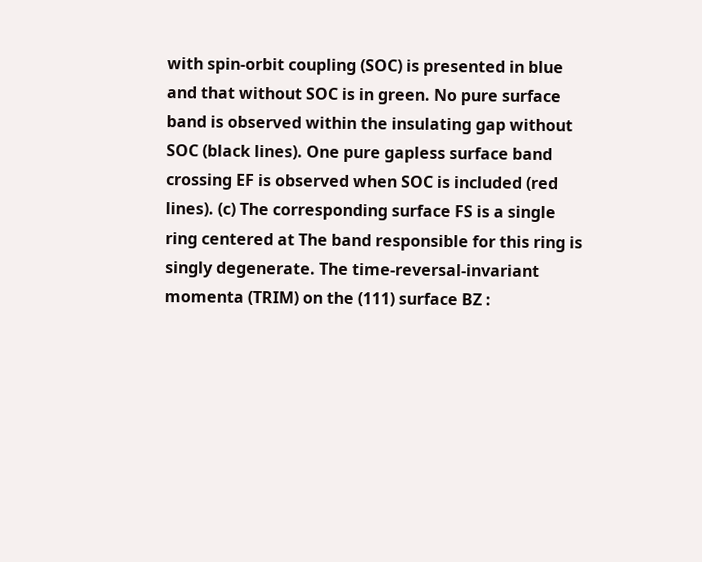with spin-orbit coupling (SOC) is presented in blue and that without SOC is in green. No pure surface band is observed within the insulating gap without SOC (black lines). One pure gapless surface band crossing EF is observed when SOC is included (red lines). (c) The corresponding surface FS is a single ring centered at The band responsible for this ring is singly degenerate. The time-reversal-invariant momenta (TRIM) on the (111) surface BZ :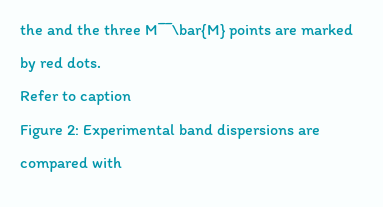the and the three M¯¯\bar{M} points are marked by red dots.
Refer to caption
Figure 2: Experimental band dispersions are compared with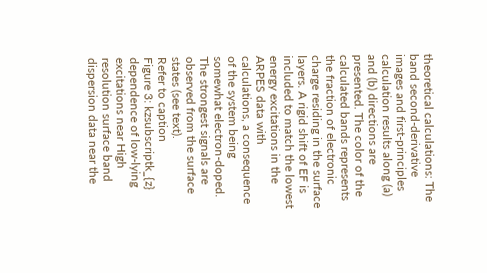theoretical calculations: The band second-derivative images and first-principles calculation results along (a) and (b) directions are presented. The color of the calculated bands represents the fraction of electronic charge residing in the surface layers. A rigid shift of EF is included to match the lowest energy excitations in the ARPES data with calculations, a consequence of the system being somewhat electron-doped. The strongest signals are observed from the surface states (see text).
Refer to caption
Figure 3: kzsubscriptk_{z} dependence of low-lying excitations near High resolution surface band dispersion data near the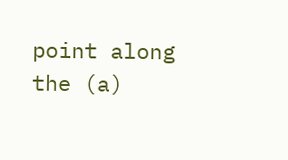point along the (a)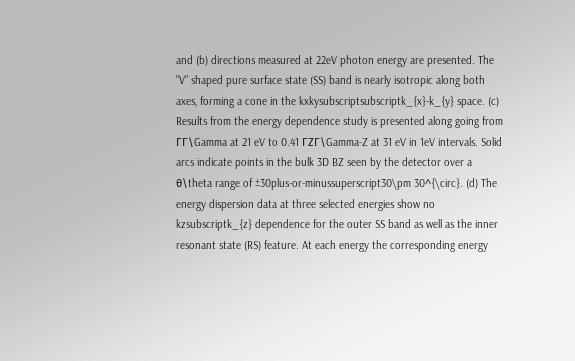and (b) directions measured at 22eV photon energy are presented. The ”V” shaped pure surface state (SS) band is nearly isotropic along both axes, forming a cone in the kxkysubscriptsubscriptk_{x}-k_{y} space. (c) Results from the energy dependence study is presented along going from ΓΓ\Gamma at 21 eV to 0.41 ΓZΓ\Gamma-Z at 31 eV in 1eV intervals. Solid arcs indicate points in the bulk 3D BZ seen by the detector over a θ\theta range of ±30plus-or-minussuperscript30\pm 30^{\circ}. (d) The energy dispersion data at three selected energies show no kzsubscriptk_{z} dependence for the outer SS band as well as the inner resonant state (RS) feature. At each energy the corresponding energy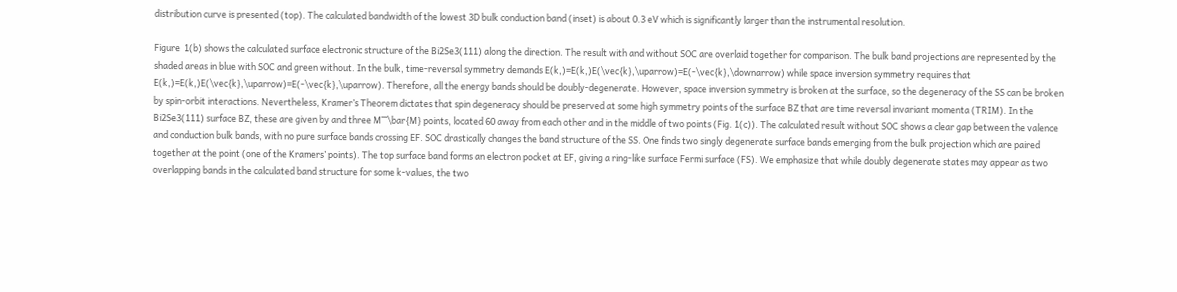distribution curve is presented (top). The calculated bandwidth of the lowest 3D bulk conduction band (inset) is about 0.3 eV which is significantly larger than the instrumental resolution.

Figure  1(b) shows the calculated surface electronic structure of the Bi2Se3(111) along the direction. The result with and without SOC are overlaid together for comparison. The bulk band projections are represented by the shaded areas in blue with SOC and green without. In the bulk, time-reversal symmetry demands E(k,)=E(k,)E(\vec{k},\uparrow)=E(-\vec{k},\downarrow) while space inversion symmetry requires that E(k,)=E(k,)E(\vec{k},\uparrow)=E(-\vec{k},\uparrow). Therefore, all the energy bands should be doubly-degenerate. However, space inversion symmetry is broken at the surface, so the degeneracy of the SS can be broken by spin-orbit interactions. Nevertheless, Kramer’s Theorem dictates that spin degeneracy should be preserved at some high symmetry points of the surface BZ that are time reversal invariant momenta (TRIM). In the Bi2Se3(111) surface BZ, these are given by and three M¯¯\bar{M} points, located 60 away from each other and in the middle of two points (Fig. 1(c)). The calculated result without SOC shows a clear gap between the valence and conduction bulk bands, with no pure surface bands crossing EF. SOC drastically changes the band structure of the SS. One finds two singly degenerate surface bands emerging from the bulk projection which are paired together at the point (one of the Kramers’ points). The top surface band forms an electron pocket at EF, giving a ring-like surface Fermi surface (FS). We emphasize that while doubly degenerate states may appear as two overlapping bands in the calculated band structure for some k-values, the two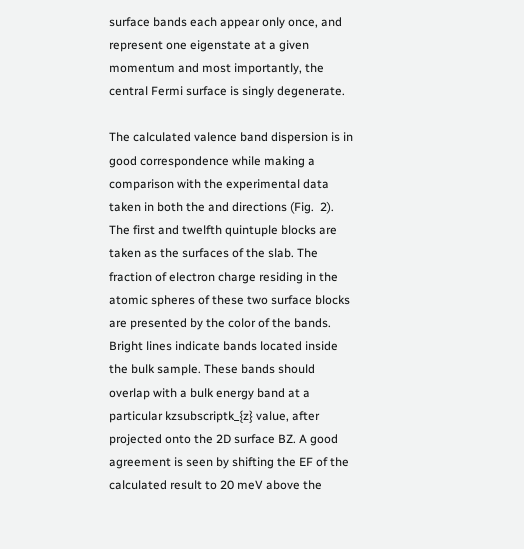surface bands each appear only once, and represent one eigenstate at a given momentum and most importantly, the central Fermi surface is singly degenerate.

The calculated valence band dispersion is in good correspondence while making a comparison with the experimental data taken in both the and directions (Fig.  2). The first and twelfth quintuple blocks are taken as the surfaces of the slab. The fraction of electron charge residing in the atomic spheres of these two surface blocks are presented by the color of the bands. Bright lines indicate bands located inside the bulk sample. These bands should overlap with a bulk energy band at a particular kzsubscriptk_{z} value, after projected onto the 2D surface BZ. A good agreement is seen by shifting the EF of the calculated result to 20 meV above the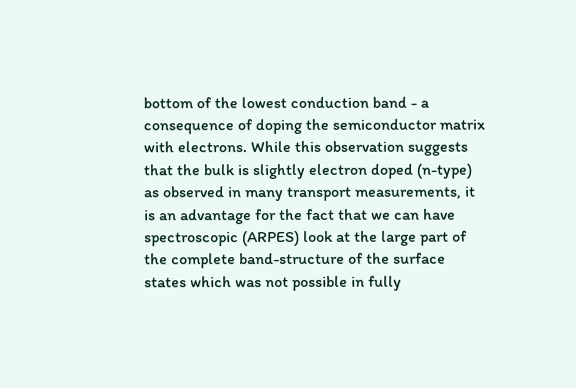bottom of the lowest conduction band - a consequence of doping the semiconductor matrix with electrons. While this observation suggests that the bulk is slightly electron doped (n-type) as observed in many transport measurements, it is an advantage for the fact that we can have spectroscopic (ARPES) look at the large part of the complete band-structure of the surface states which was not possible in fully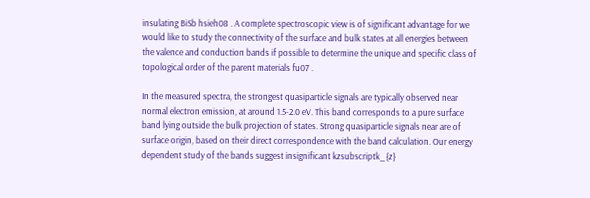insulating BiSb hsieh08 . A complete spectroscopic view is of significant advantage for we would like to study the connectivity of the surface and bulk states at all energies between the valence and conduction bands if possible to determine the unique and specific class of topological order of the parent materials fu07 .

In the measured spectra, the strongest quasiparticle signals are typically observed near normal electron emission, at around 1.5-2.0 eV. This band corresponds to a pure surface band lying outside the bulk projection of states. Strong quasiparticle signals near are of surface origin, based on their direct correspondence with the band calculation. Our energy dependent study of the bands suggest insignificant kzsubscriptk_{z}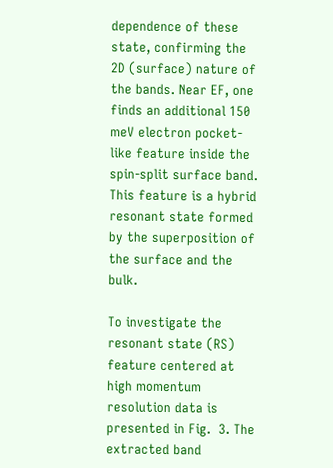dependence of these state, confirming the 2D (surface) nature of the bands. Near EF, one finds an additional 150 meV electron pocket-like feature inside the spin-split surface band. This feature is a hybrid resonant state formed by the superposition of the surface and the bulk.

To investigate the resonant state (RS) feature centered at high momentum resolution data is presented in Fig.  3. The extracted band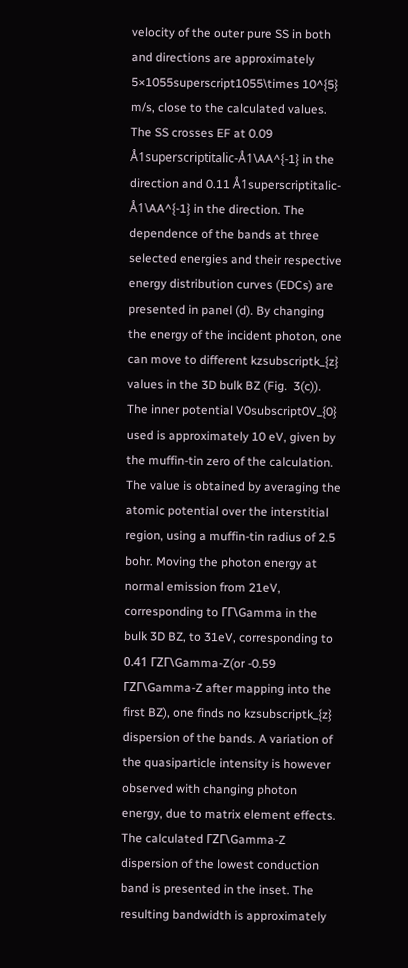velocity of the outer pure SS in both and directions are approximately 5×1055superscript1055\times 10^{5} m/s, close to the calculated values. The SS crosses EF at 0.09 Å1superscriptitalic-Å1\AA^{-1} in the direction and 0.11 Å1superscriptitalic-Å1\AA^{-1} in the direction. The dependence of the bands at three selected energies and their respective energy distribution curves (EDCs) are presented in panel (d). By changing the energy of the incident photon, one can move to different kzsubscriptk_{z} values in the 3D bulk BZ (Fig.  3(c)). The inner potential V0subscript0V_{0} used is approximately 10 eV, given by the muffin-tin zero of the calculation. The value is obtained by averaging the atomic potential over the interstitial region, using a muffin-tin radius of 2.5 bohr. Moving the photon energy at normal emission from 21eV, corresponding to ΓΓ\Gamma in the bulk 3D BZ, to 31eV, corresponding to 0.41 ΓZΓ\Gamma-Z(or -0.59 ΓZΓ\Gamma-Z after mapping into the first BZ), one finds no kzsubscriptk_{z} dispersion of the bands. A variation of the quasiparticle intensity is however observed with changing photon energy, due to matrix element effects. The calculated ΓZΓ\Gamma-Z dispersion of the lowest conduction band is presented in the inset. The resulting bandwidth is approximately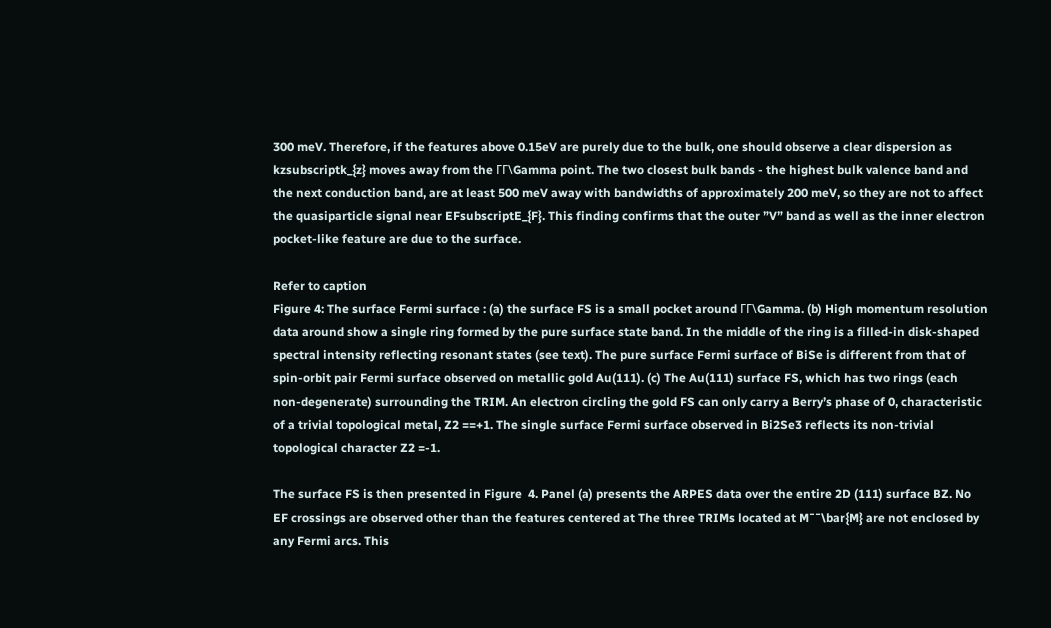300 meV. Therefore, if the features above 0.15eV are purely due to the bulk, one should observe a clear dispersion as kzsubscriptk_{z} moves away from the ΓΓ\Gamma point. The two closest bulk bands - the highest bulk valence band and the next conduction band, are at least 500 meV away with bandwidths of approximately 200 meV, so they are not to affect the quasiparticle signal near EFsubscriptE_{F}. This finding confirms that the outer ”V” band as well as the inner electron pocket-like feature are due to the surface.

Refer to caption
Figure 4: The surface Fermi surface : (a) the surface FS is a small pocket around ΓΓ\Gamma. (b) High momentum resolution data around show a single ring formed by the pure surface state band. In the middle of the ring is a filled-in disk-shaped spectral intensity reflecting resonant states (see text). The pure surface Fermi surface of BiSe is different from that of spin-orbit pair Fermi surface observed on metallic gold Au(111). (c) The Au(111) surface FS, which has two rings (each non-degenerate) surrounding the TRIM. An electron circling the gold FS can only carry a Berry’s phase of 0, characteristic of a trivial topological metal, Z2 ==+1. The single surface Fermi surface observed in Bi2Se3 reflects its non-trivial topological character Z2 =-1.

The surface FS is then presented in Figure  4. Panel (a) presents the ARPES data over the entire 2D (111) surface BZ. No EF crossings are observed other than the features centered at The three TRIMs located at M¯¯\bar{M} are not enclosed by any Fermi arcs. This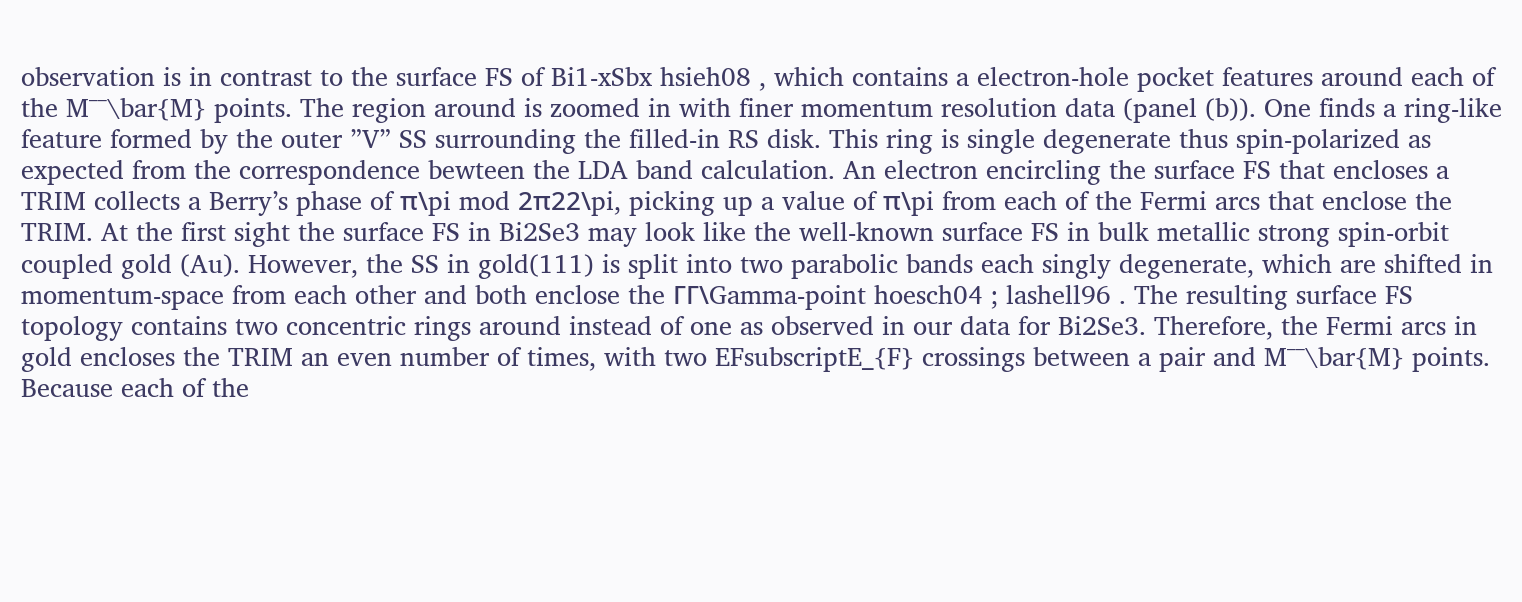observation is in contrast to the surface FS of Bi1-xSbx hsieh08 , which contains a electron-hole pocket features around each of the M¯¯\bar{M} points. The region around is zoomed in with finer momentum resolution data (panel (b)). One finds a ring-like feature formed by the outer ”V” SS surrounding the filled-in RS disk. This ring is single degenerate thus spin-polarized as expected from the correspondence bewteen the LDA band calculation. An electron encircling the surface FS that encloses a TRIM collects a Berry’s phase of π\pi mod 2π22\pi, picking up a value of π\pi from each of the Fermi arcs that enclose the TRIM. At the first sight the surface FS in Bi2Se3 may look like the well-known surface FS in bulk metallic strong spin-orbit coupled gold (Au). However, the SS in gold(111) is split into two parabolic bands each singly degenerate, which are shifted in momentum-space from each other and both enclose the ΓΓ\Gamma-point hoesch04 ; lashell96 . The resulting surface FS topology contains two concentric rings around instead of one as observed in our data for Bi2Se3. Therefore, the Fermi arcs in gold encloses the TRIM an even number of times, with two EFsubscriptE_{F} crossings between a pair and M¯¯\bar{M} points. Because each of the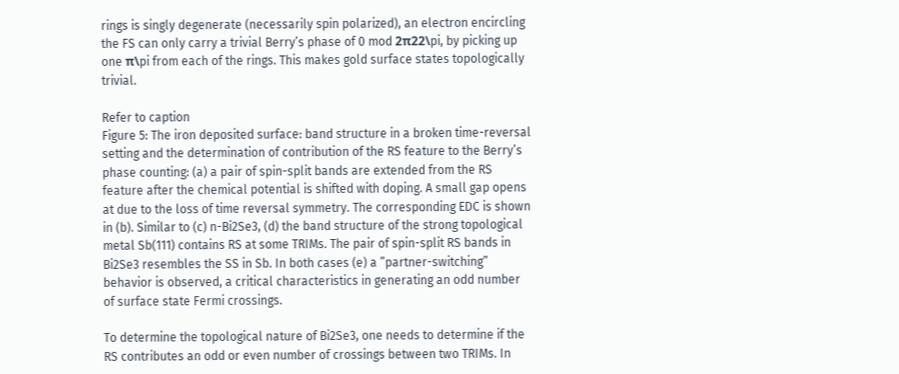rings is singly degenerate (necessarily spin polarized), an electron encircling the FS can only carry a trivial Berry’s phase of 0 mod 2π22\pi, by picking up one π\pi from each of the rings. This makes gold surface states topologically trivial.

Refer to caption
Figure 5: The iron deposited surface: band structure in a broken time-reversal setting and the determination of contribution of the RS feature to the Berry’s phase counting: (a) a pair of spin-split bands are extended from the RS feature after the chemical potential is shifted with doping. A small gap opens at due to the loss of time reversal symmetry. The corresponding EDC is shown in (b). Similar to (c) n-Bi2Se3, (d) the band structure of the strong topological metal Sb(111) contains RS at some TRIMs. The pair of spin-split RS bands in Bi2Se3 resembles the SS in Sb. In both cases (e) a ”partner-switching” behavior is observed, a critical characteristics in generating an odd number of surface state Fermi crossings.

To determine the topological nature of Bi2Se3, one needs to determine if the RS contributes an odd or even number of crossings between two TRIMs. In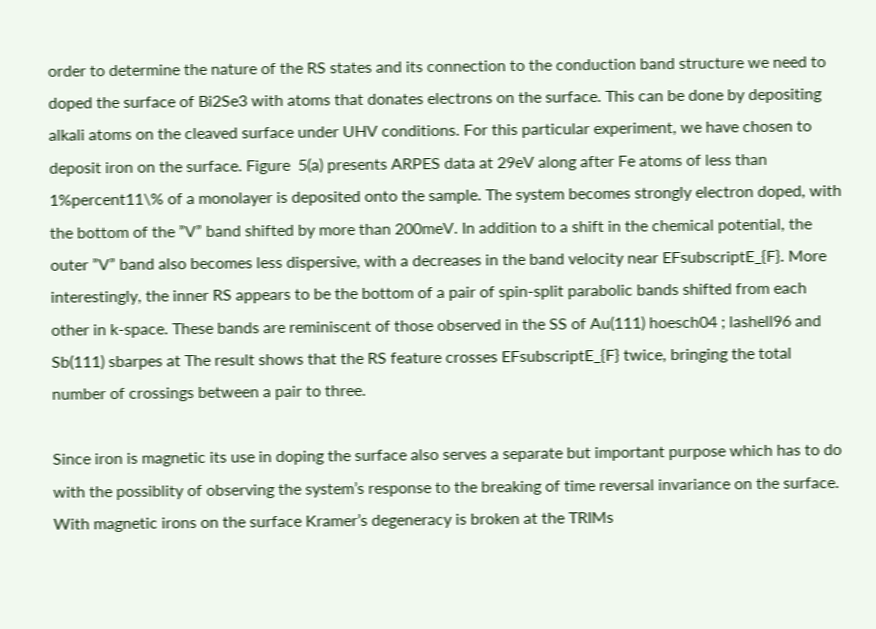order to determine the nature of the RS states and its connection to the conduction band structure we need to doped the surface of Bi2Se3 with atoms that donates electrons on the surface. This can be done by depositing alkali atoms on the cleaved surface under UHV conditions. For this particular experiment, we have chosen to deposit iron on the surface. Figure  5(a) presents ARPES data at 29eV along after Fe atoms of less than 1%percent11\% of a monolayer is deposited onto the sample. The system becomes strongly electron doped, with the bottom of the ”V” band shifted by more than 200meV. In addition to a shift in the chemical potential, the outer ”V” band also becomes less dispersive, with a decreases in the band velocity near EFsubscriptE_{F}. More interestingly, the inner RS appears to be the bottom of a pair of spin-split parabolic bands shifted from each other in k-space. These bands are reminiscent of those observed in the SS of Au(111) hoesch04 ; lashell96 and Sb(111) sbarpes at The result shows that the RS feature crosses EFsubscriptE_{F} twice, bringing the total number of crossings between a pair to three.

Since iron is magnetic its use in doping the surface also serves a separate but important purpose which has to do with the possiblity of observing the system’s response to the breaking of time reversal invariance on the surface. With magnetic irons on the surface Kramer’s degeneracy is broken at the TRIMs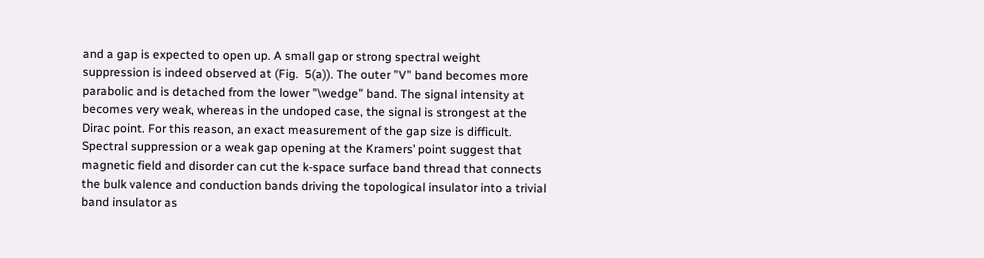and a gap is expected to open up. A small gap or strong spectral weight suppression is indeed observed at (Fig.  5(a)). The outer ”V” band becomes more parabolic and is detached from the lower ”\wedge” band. The signal intensity at becomes very weak, whereas in the undoped case, the signal is strongest at the Dirac point. For this reason, an exact measurement of the gap size is difficult. Spectral suppression or a weak gap opening at the Kramers’ point suggest that magnetic field and disorder can cut the k-space surface band thread that connects the bulk valence and conduction bands driving the topological insulator into a trivial band insulator as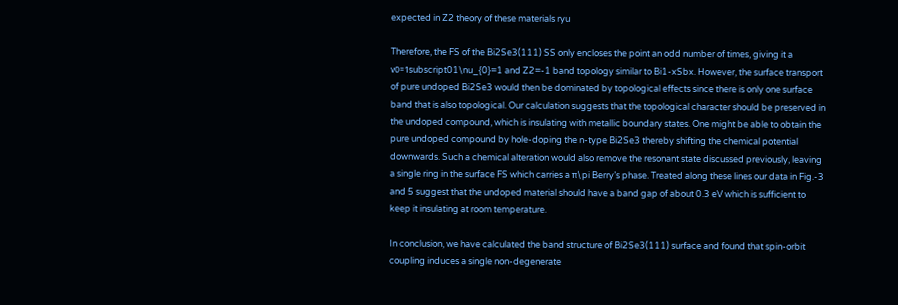expected in Z2 theory of these materials ryu

Therefore, the FS of the Bi2Se3(111) SS only encloses the point an odd number of times, giving it a ν0=1subscript01\nu_{0}=1 and Z2=-1 band topology similar to Bi1-xSbx. However, the surface transport of pure undoped Bi2Se3 would then be dominated by topological effects since there is only one surface band that is also topological. Our calculation suggests that the topological character should be preserved in the undoped compound, which is insulating with metallic boundary states. One might be able to obtain the pure undoped compound by hole-doping the n-type Bi2Se3 thereby shifting the chemical potential downwards. Such a chemical alteration would also remove the resonant state discussed previously, leaving a single ring in the surface FS which carries a π\pi Berry’s phase. Treated along these lines our data in Fig.-3 and 5 suggest that the undoped material should have a band gap of about 0.3 eV which is sufficient to keep it insulating at room temperature.

In conclusion, we have calculated the band structure of Bi2Se3(111) surface and found that spin-orbit coupling induces a single non-degenerate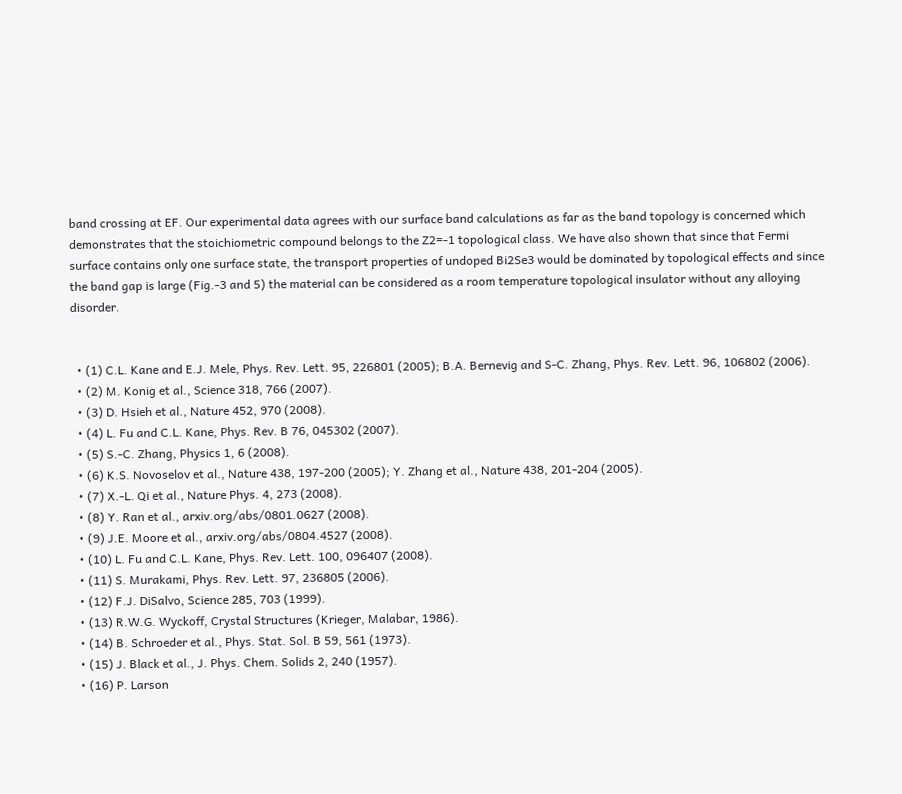band crossing at EF. Our experimental data agrees with our surface band calculations as far as the band topology is concerned which demonstrates that the stoichiometric compound belongs to the Z2=-1 topological class. We have also shown that since that Fermi surface contains only one surface state, the transport properties of undoped Bi2Se3 would be dominated by topological effects and since the band gap is large (Fig.-3 and 5) the material can be considered as a room temperature topological insulator without any alloying disorder.


  • (1) C.L. Kane and E.J. Mele, Phys. Rev. Lett. 95, 226801 (2005); B.A. Bernevig and S-C. Zhang, Phys. Rev. Lett. 96, 106802 (2006).
  • (2) M. Konig et al., Science 318, 766 (2007).
  • (3) D. Hsieh et al., Nature 452, 970 (2008).
  • (4) L. Fu and C.L. Kane, Phys. Rev. B 76, 045302 (2007).
  • (5) S.-C. Zhang, Physics 1, 6 (2008).
  • (6) K.S. Novoselov et al., Nature 438, 197-200 (2005); Y. Zhang et al., Nature 438, 201-204 (2005).
  • (7) X.-L. Qi et al., Nature Phys. 4, 273 (2008).
  • (8) Y. Ran et al., arxiv.org/abs/0801.0627 (2008).
  • (9) J.E. Moore et al., arxiv.org/abs/0804.4527 (2008).
  • (10) L. Fu and C.L. Kane, Phys. Rev. Lett. 100, 096407 (2008).
  • (11) S. Murakami, Phys. Rev. Lett. 97, 236805 (2006).
  • (12) F.J. DiSalvo, Science 285, 703 (1999).
  • (13) R.W.G. Wyckoff, Crystal Structures (Krieger, Malabar, 1986).
  • (14) B. Schroeder et al., Phys. Stat. Sol. B 59, 561 (1973).
  • (15) J. Black et al., J. Phys. Chem. Solids 2, 240 (1957).
  • (16) P. Larson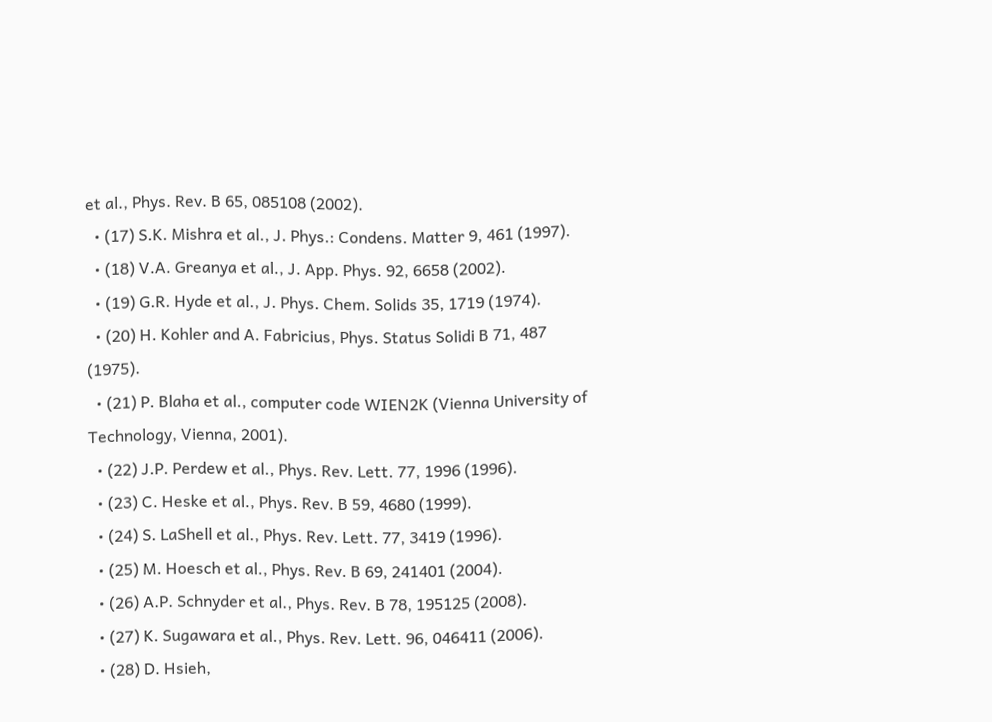et al., Phys. Rev. B 65, 085108 (2002).
  • (17) S.K. Mishra et al., J. Phys.: Condens. Matter 9, 461 (1997).
  • (18) V.A. Greanya et al., J. App. Phys. 92, 6658 (2002).
  • (19) G.R. Hyde et al., J. Phys. Chem. Solids 35, 1719 (1974).
  • (20) H. Kohler and A. Fabricius, Phys. Status Solidi B 71, 487 (1975).
  • (21) P. Blaha et al., computer code WIEN2K (Vienna University of Technology, Vienna, 2001).
  • (22) J.P. Perdew et al., Phys. Rev. Lett. 77, 1996 (1996).
  • (23) C. Heske et al., Phys. Rev. B 59, 4680 (1999).
  • (24) S. LaShell et al., Phys. Rev. Lett. 77, 3419 (1996).
  • (25) M. Hoesch et al., Phys. Rev. B 69, 241401 (2004).
  • (26) A.P. Schnyder et al., Phys. Rev. B 78, 195125 (2008).
  • (27) K. Sugawara et al., Phys. Rev. Lett. 96, 046411 (2006).
  • (28) D. Hsieh,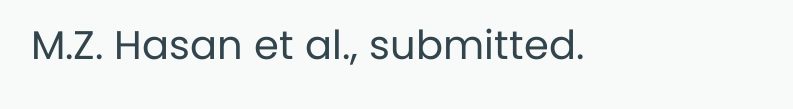M.Z. Hasan et al., submitted.